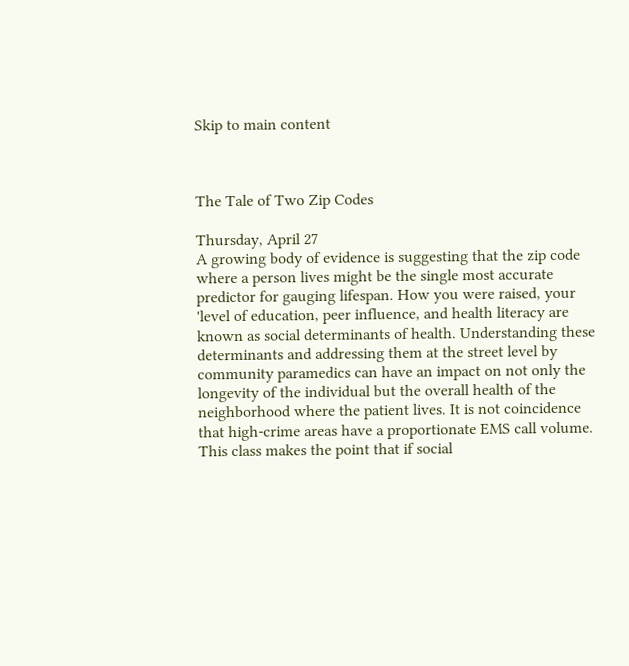Skip to main content



The Tale of Two Zip Codes

Thursday, April 27
A growing body of evidence is suggesting that the zip code where a person lives might be the single most accurate predictor for gauging lifespan. How you were raised, your 'level of education, peer influence, and health literacy are known as social determinants of health. Understanding these determinants and addressing them at the street level by community paramedics can have an impact on not only the longevity of the individual but the overall health of the neighborhood where the patient lives. It is not coincidence that high-crime areas have a proportionate EMS call volume. This class makes the point that if social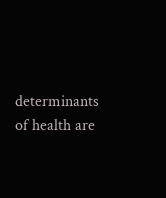determinants of health are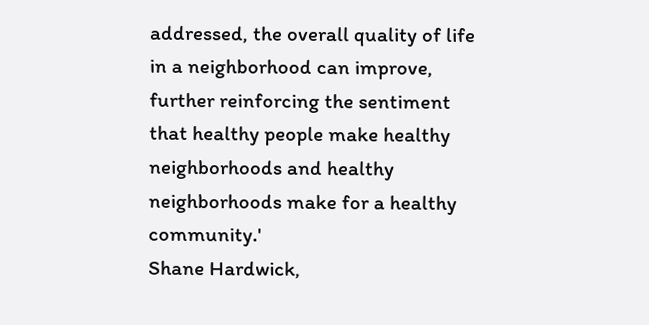addressed, the overall quality of life in a neighborhood can improve, further reinforcing the sentiment that healthy people make healthy neighborhoods and healthy neighborhoods make for a healthy community.'
Shane Hardwick,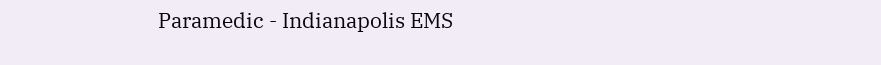Paramedic - Indianapolis EMS